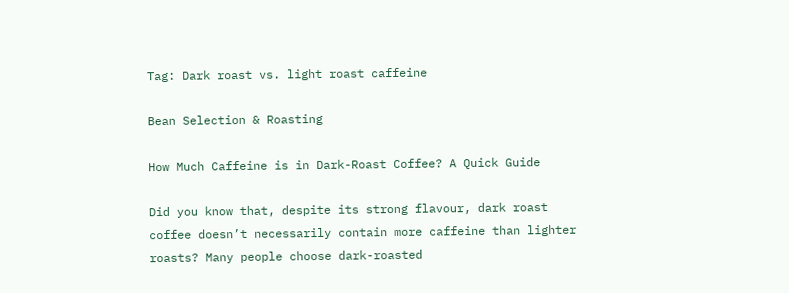Tag: Dark roast vs. light roast caffeine

Bean Selection & Roasting

How Much Caffeine is in Dark-Roast Coffee? A Quick Guide

Did you know that, despite its strong flavour, dark roast coffee doesn’t necessarily contain more caffeine than lighter roasts? Many people choose dark-roasted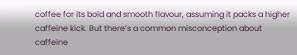coffee for its bold and smooth flavour, assuming it packs a higher caffeine kick. But there’s a common misconception about caffeine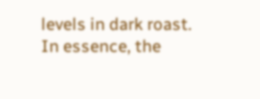levels in dark roast. In essence, the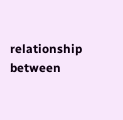relationship between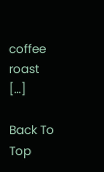coffee roast […]

Back To Top